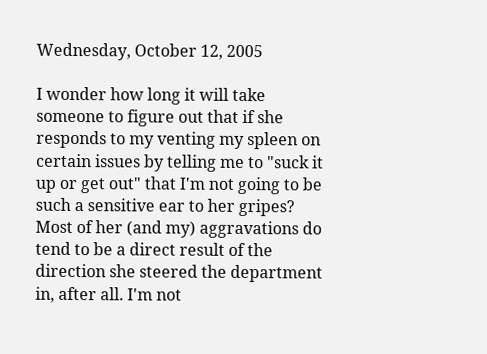Wednesday, October 12, 2005

I wonder how long it will take someone to figure out that if she responds to my venting my spleen on certain issues by telling me to "suck it up or get out" that I'm not going to be such a sensitive ear to her gripes? Most of her (and my) aggravations do tend to be a direct result of the direction she steered the department in, after all. I'm not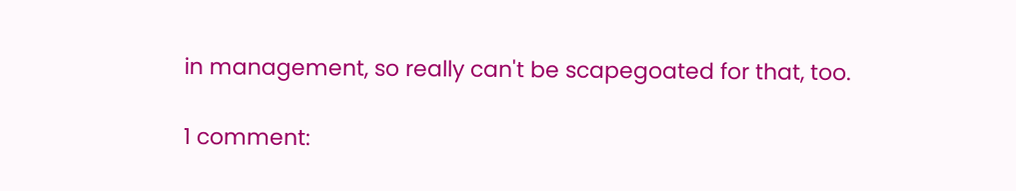in management, so really can't be scapegoated for that, too.

1 comment: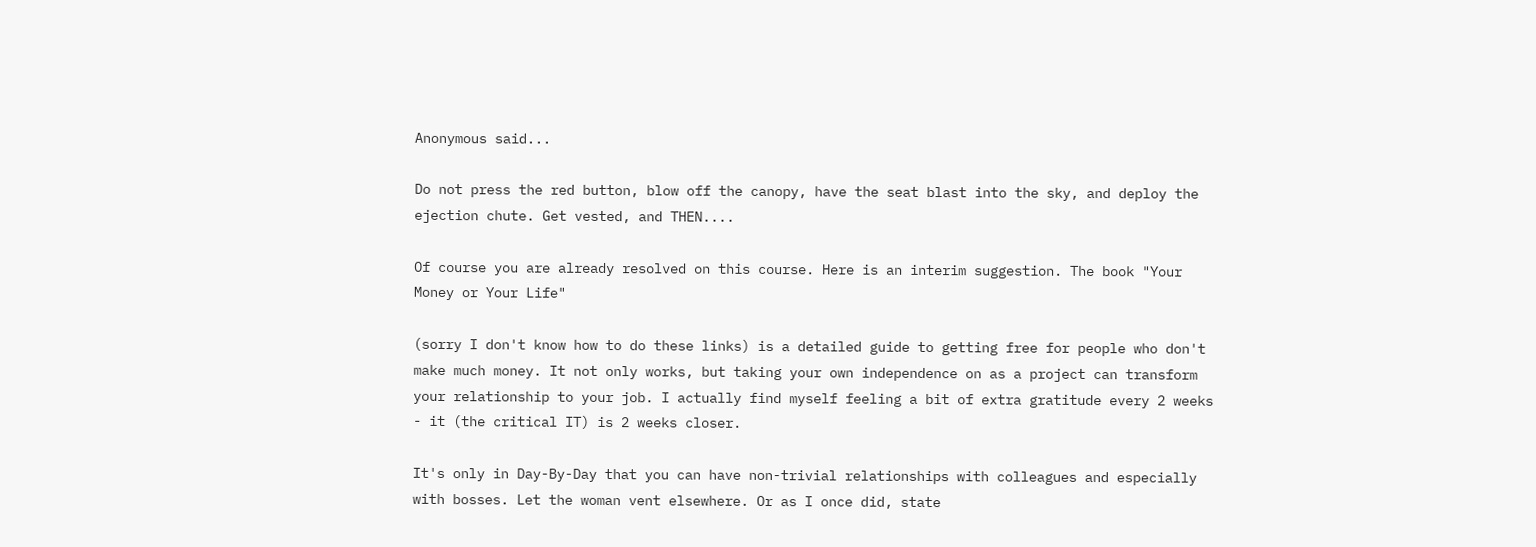Anonymous said...

Do not press the red button, blow off the canopy, have the seat blast into the sky, and deploy the ejection chute. Get vested, and THEN....

Of course you are already resolved on this course. Here is an interim suggestion. The book "Your Money or Your Life"

(sorry I don't know how to do these links) is a detailed guide to getting free for people who don't make much money. It not only works, but taking your own independence on as a project can transform your relationship to your job. I actually find myself feeling a bit of extra gratitude every 2 weeks - it (the critical IT) is 2 weeks closer.

It's only in Day-By-Day that you can have non-trivial relationships with colleagues and especially with bosses. Let the woman vent elsewhere. Or as I once did, state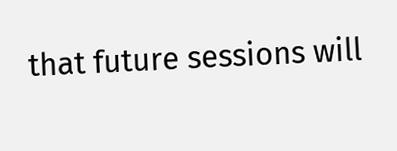that future sessions will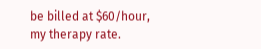be billed at $60/hour, my therapy rate.